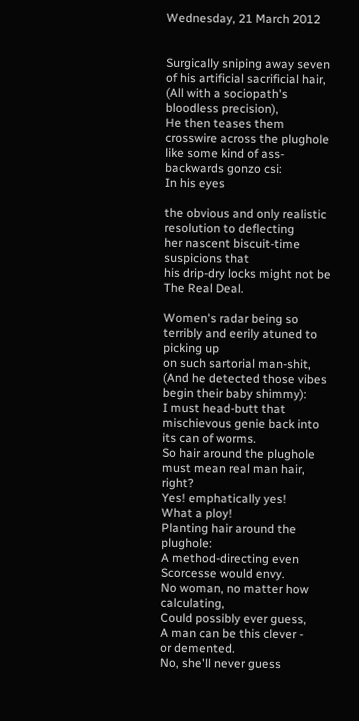Wednesday, 21 March 2012


Surgically sniping away seven of his artificial sacrificial hair,
(All with a sociopath's bloodless precision),
He then teases them crosswire across the plughole
like some kind of ass-backwards gonzo csi:
In his eyes

the obvious and only realistic resolution to deflecting
her nascent biscuit-time suspicions that
his drip-dry locks might not be
The Real Deal.

Women's radar being so terribly and eerily atuned to picking up
on such sartorial man-shit,
(And he detected those vibes begin their baby shimmy):
I must head-butt that mischievous genie back into its can of worms.
So hair around the plughole must mean real man hair, right?
Yes! emphatically yes!
What a ploy!
Planting hair around the plughole:
A method-directing even Scorcesse would envy.
No woman, no matter how calculating,
Could possibly ever guess,
A man can be this clever -
or demented.
No, she'll never guess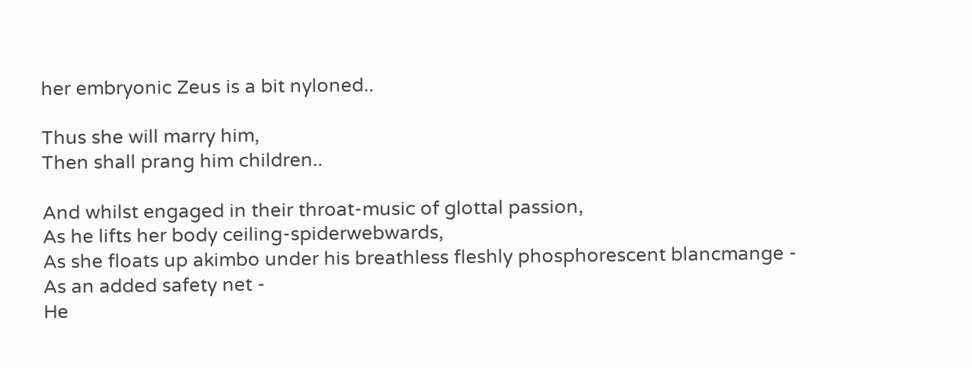her embryonic Zeus is a bit nyloned..

Thus she will marry him,
Then shall prang him children..

And whilst engaged in their throat-music of glottal passion,
As he lifts her body ceiling-spiderwebwards,
As she floats up akimbo under his breathless fleshly phosphorescent blancmange -
As an added safety net -
He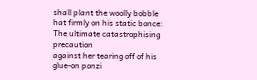shall plant the woolly bobble hat firmly on his static bonce:
The ultimate catastrophising precaution
against her tearing off of his glue-on ponzi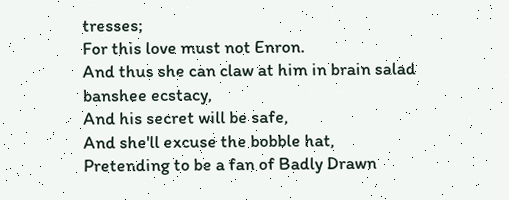tresses;
For this love must not Enron.
And thus she can claw at him in brain salad banshee ecstacy,
And his secret will be safe,
And she'll excuse the bobble hat,
Pretending to be a fan of Badly Drawn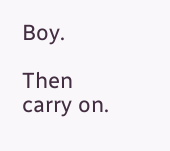Boy.

Then carry on.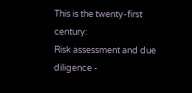This is the twenty-first century:
Risk assessment and due diligence -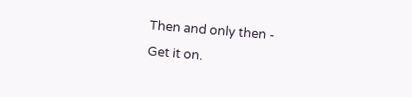Then and only then -
Get it on.